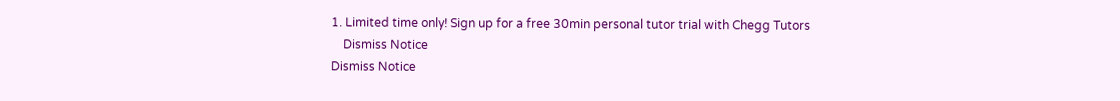1. Limited time only! Sign up for a free 30min personal tutor trial with Chegg Tutors
    Dismiss Notice
Dismiss Notice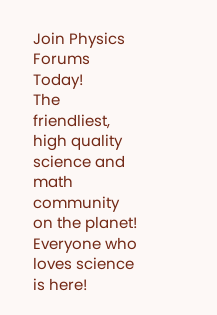Join Physics Forums Today!
The friendliest, high quality science and math community on the planet! Everyone who loves science is here!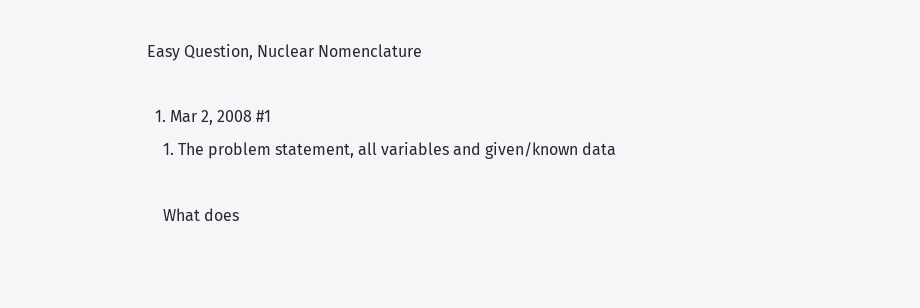Easy Question, Nuclear Nomenclature

  1. Mar 2, 2008 #1
    1. The problem statement, all variables and given/known data

    What does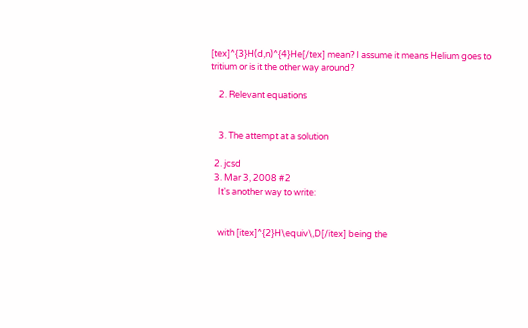[tex]^{3}H(d,n)^{4}He[/tex] mean? I assume it means Helium goes to tritium or is it the other way around?

    2. Relevant equations


    3. The attempt at a solution

  2. jcsd
  3. Mar 3, 2008 #2
    It's another way to write:


    with [itex]^{2}H\equiv\,D[/itex] being the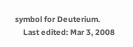symbol for Deuterium.
    Last edited: Mar 3, 2008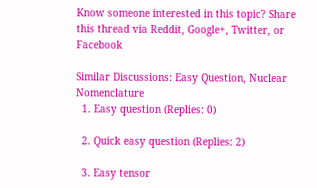Know someone interested in this topic? Share this thread via Reddit, Google+, Twitter, or Facebook

Similar Discussions: Easy Question, Nuclear Nomenclature
  1. Easy question (Replies: 0)

  2. Quick easy question (Replies: 2)

  3. Easy tensor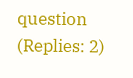question (Replies: 2)